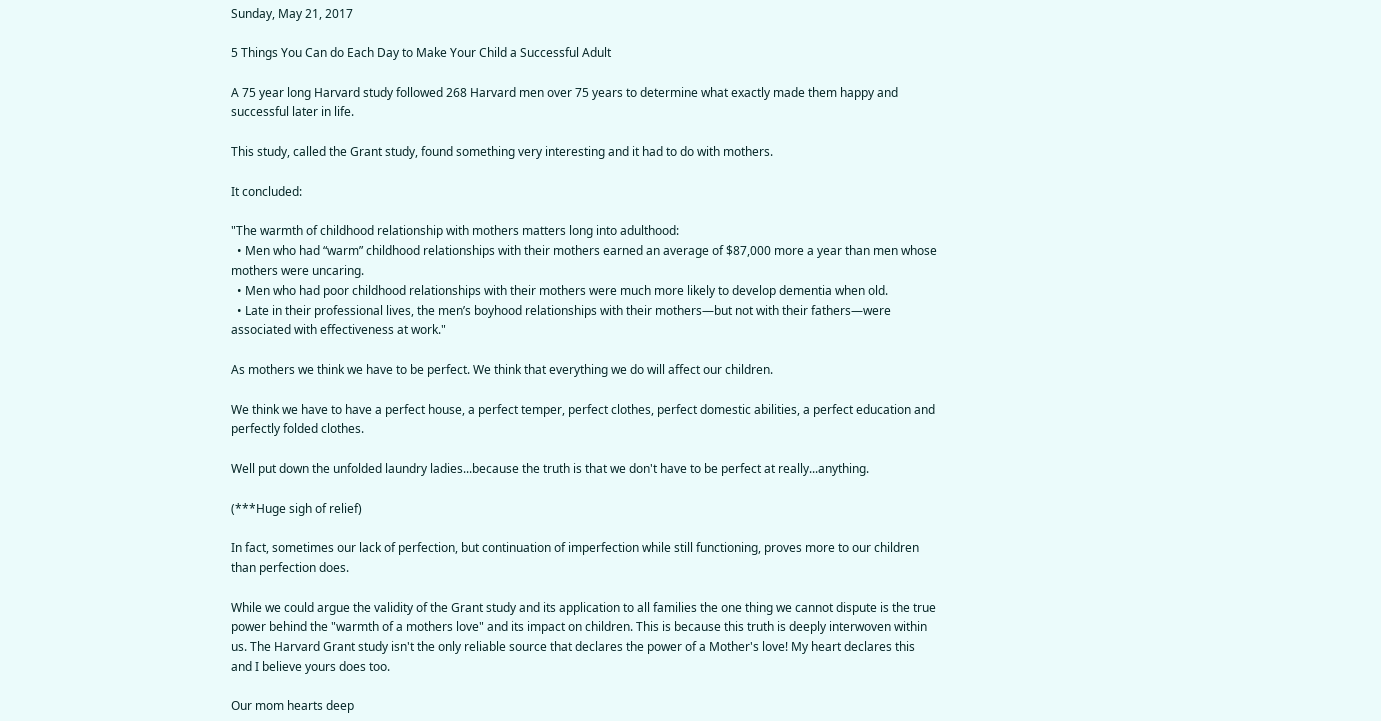Sunday, May 21, 2017

5 Things You Can do Each Day to Make Your Child a Successful Adult

A 75 year long Harvard study followed 268 Harvard men over 75 years to determine what exactly made them happy and successful later in life.

This study, called the Grant study, found something very interesting and it had to do with mothers.

It concluded:

"The warmth of childhood relationship with mothers matters long into adulthood:
  • Men who had “warm” childhood relationships with their mothers earned an average of $87,000 more a year than men whose mothers were uncaring.
  • Men who had poor childhood relationships with their mothers were much more likely to develop dementia when old.
  • Late in their professional lives, the men’s boyhood relationships with their mothers—but not with their fathers—were associated with effectiveness at work."

As mothers we think we have to be perfect. We think that everything we do will affect our children.

We think we have to have a perfect house, a perfect temper, perfect clothes, perfect domestic abilities, a perfect education and perfectly folded clothes.

Well put down the unfolded laundry ladies...because the truth is that we don't have to be perfect at really...anything.

(***Huge sigh of relief)

In fact, sometimes our lack of perfection, but continuation of imperfection while still functioning, proves more to our children than perfection does.

While we could argue the validity of the Grant study and its application to all families the one thing we cannot dispute is the true power behind the "warmth of a mothers love" and its impact on children. This is because this truth is deeply interwoven within us. The Harvard Grant study isn't the only reliable source that declares the power of a Mother's love! My heart declares this and I believe yours does too.

Our mom hearts deep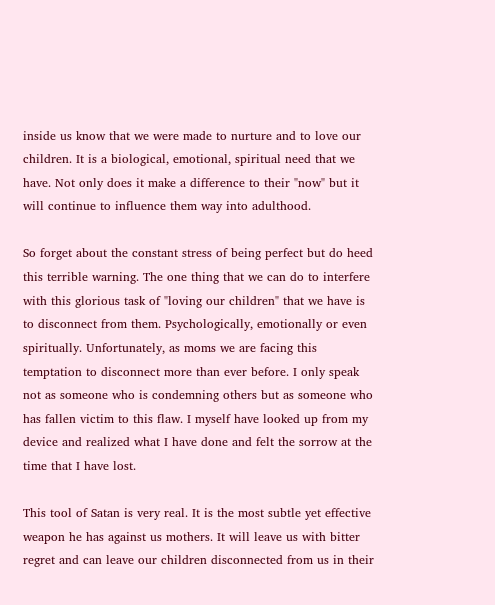inside us know that we were made to nurture and to love our children. It is a biological, emotional, spiritual need that we have. Not only does it make a difference to their "now" but it will continue to influence them way into adulthood.

So forget about the constant stress of being perfect but do heed this terrible warning. The one thing that we can do to interfere with this glorious task of "loving our children" that we have is to disconnect from them. Psychologically, emotionally or even spiritually. Unfortunately, as moms we are facing this temptation to disconnect more than ever before. I only speak not as someone who is condemning others but as someone who has fallen victim to this flaw. I myself have looked up from my device and realized what I have done and felt the sorrow at the time that I have lost.

This tool of Satan is very real. It is the most subtle yet effective weapon he has against us mothers. It will leave us with bitter regret and can leave our children disconnected from us in their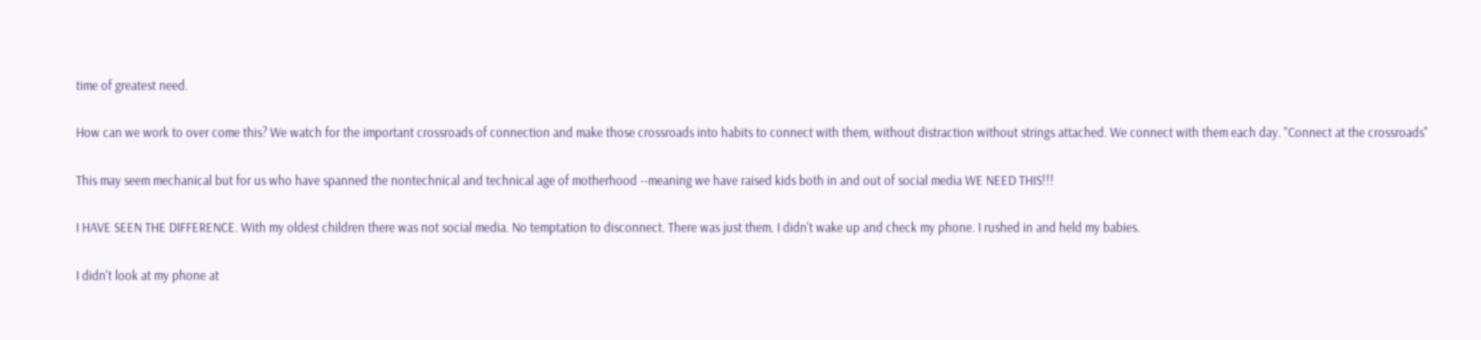time of greatest need.

How can we work to over come this? We watch for the important crossroads of connection and make those crossroads into habits to connect with them, without distraction without strings attached. We connect with them each day. "Connect at the crossroads"

This may seem mechanical but for us who have spanned the nontechnical and technical age of motherhood --meaning we have raised kids both in and out of social media WE NEED THIS!!!

I HAVE SEEN THE DIFFERENCE. With my oldest children there was not social media. No temptation to disconnect. There was just them. I didn't wake up and check my phone. I rushed in and held my babies.

I didn't look at my phone at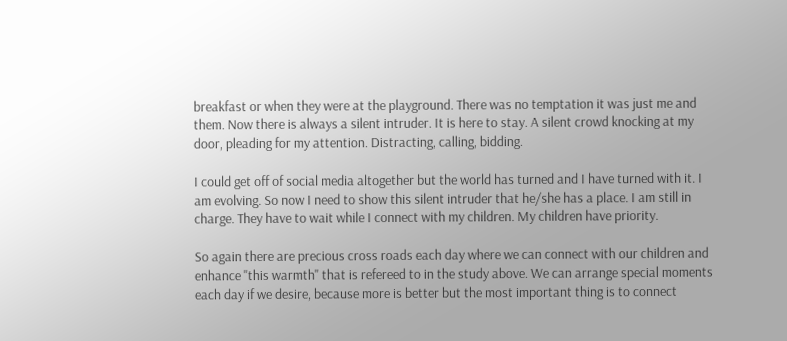breakfast or when they were at the playground. There was no temptation it was just me and them. Now there is always a silent intruder. It is here to stay. A silent crowd knocking at my door, pleading for my attention. Distracting, calling, bidding.

I could get off of social media altogether but the world has turned and I have turned with it. I am evolving. So now I need to show this silent intruder that he/she has a place. I am still in charge. They have to wait while I connect with my children. My children have priority.

So again there are precious cross roads each day where we can connect with our children and enhance "this warmth" that is refereed to in the study above. We can arrange special moments each day if we desire, because more is better but the most important thing is to connect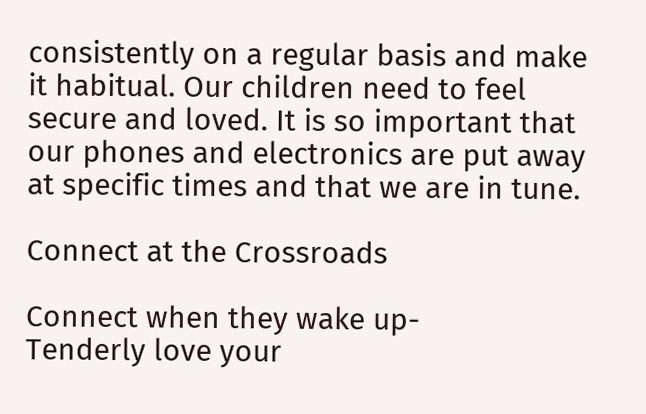consistently on a regular basis and make it habitual. Our children need to feel secure and loved. It is so important that our phones and electronics are put away at specific times and that we are in tune.

Connect at the Crossroads

Connect when they wake up-
Tenderly love your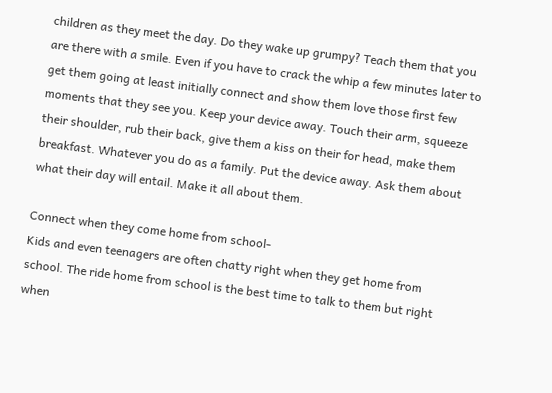children as they meet the day. Do they wake up grumpy? Teach them that you are there with a smile. Even if you have to crack the whip a few minutes later to get them going at least initially connect and show them love those first few moments that they see you. Keep your device away. Touch their arm, squeeze their shoulder, rub their back, give them a kiss on their for head, make them breakfast. Whatever you do as a family. Put the device away. Ask them about what their day will entail. Make it all about them.

Connect when they come home from school-
Kids and even teenagers are often chatty right when they get home from school. The ride home from school is the best time to talk to them but right when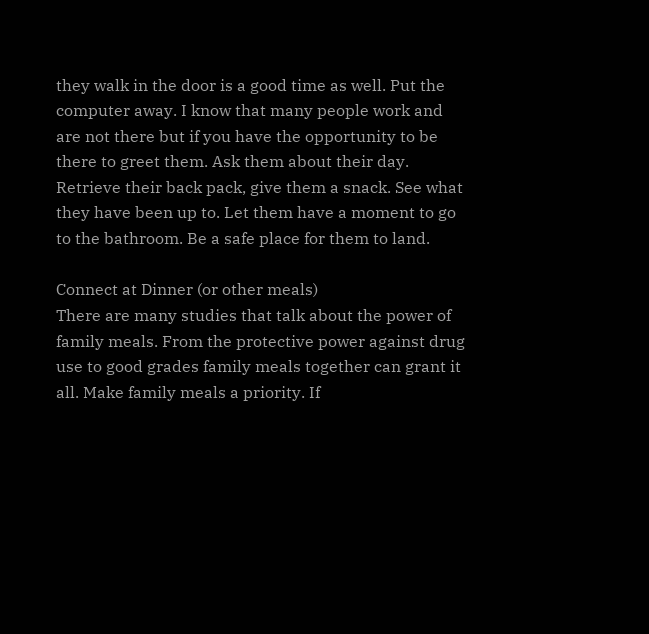they walk in the door is a good time as well. Put the computer away. I know that many people work and are not there but if you have the opportunity to be there to greet them. Ask them about their day. Retrieve their back pack, give them a snack. See what they have been up to. Let them have a moment to go to the bathroom. Be a safe place for them to land.

Connect at Dinner (or other meals)
There are many studies that talk about the power of family meals. From the protective power against drug use to good grades family meals together can grant it all. Make family meals a priority. If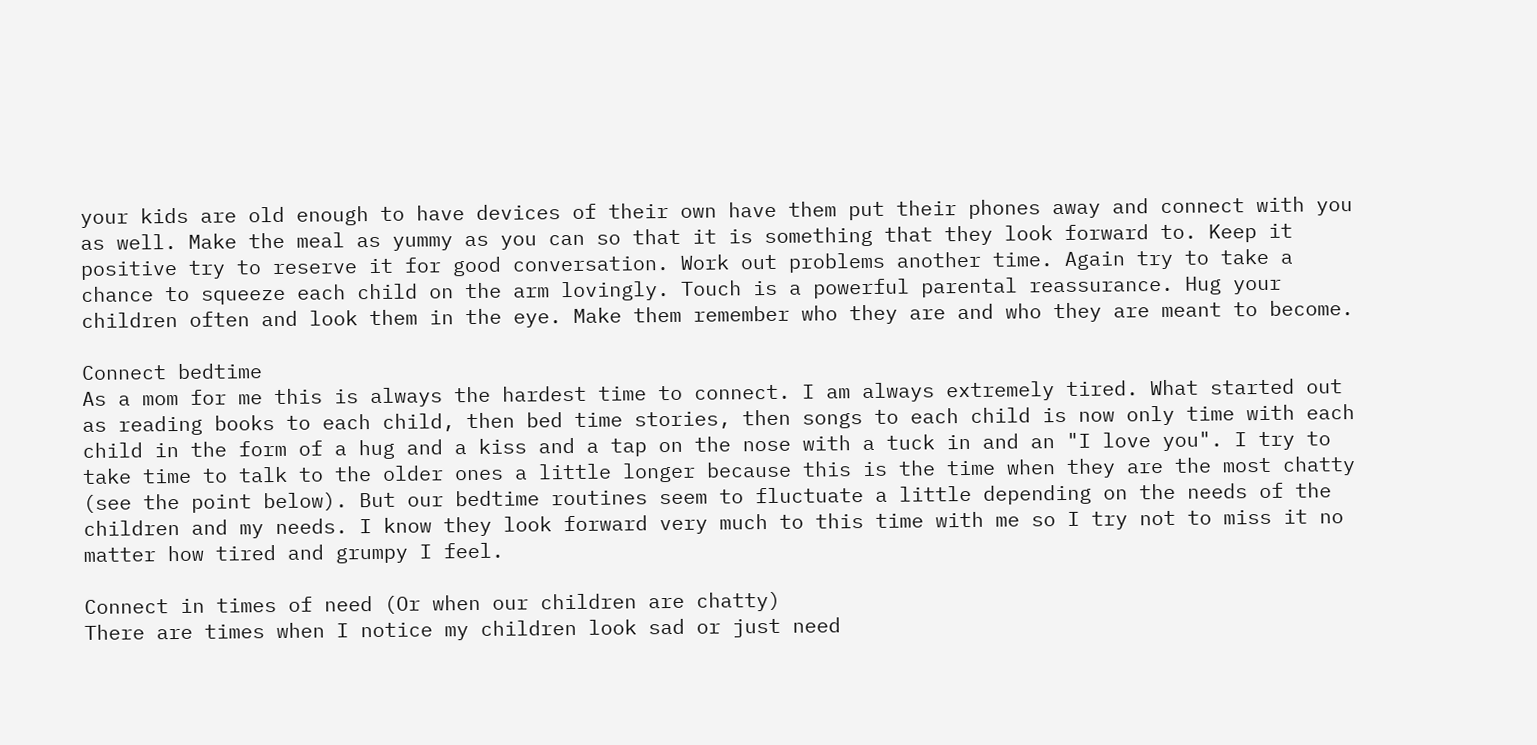your kids are old enough to have devices of their own have them put their phones away and connect with you as well. Make the meal as yummy as you can so that it is something that they look forward to. Keep it positive try to reserve it for good conversation. Work out problems another time. Again try to take a chance to squeeze each child on the arm lovingly. Touch is a powerful parental reassurance. Hug your children often and look them in the eye. Make them remember who they are and who they are meant to become.

Connect bedtime
As a mom for me this is always the hardest time to connect. I am always extremely tired. What started out as reading books to each child, then bed time stories, then songs to each child is now only time with each child in the form of a hug and a kiss and a tap on the nose with a tuck in and an "I love you". I try to take time to talk to the older ones a little longer because this is the time when they are the most chatty (see the point below). But our bedtime routines seem to fluctuate a little depending on the needs of the children and my needs. I know they look forward very much to this time with me so I try not to miss it no matter how tired and grumpy I feel.

Connect in times of need (Or when our children are chatty)
There are times when I notice my children look sad or just need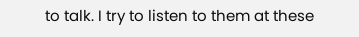to talk. I try to listen to them at these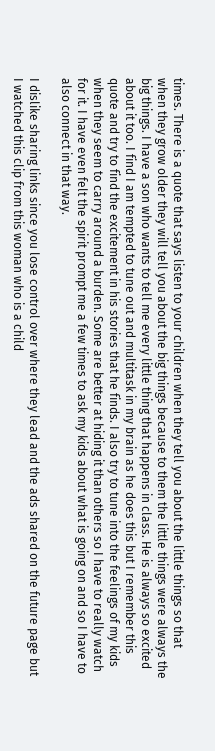times. There is a quote that says listen to your children when they tell you about the little things so that when they grow older they will tell you about the big things because to them the little things were always the big things. I have a son who wants to tell me every little thing that happens in class. He is always so excited about it too. I find I am tempted to tune out and multitask in my brain as he does this but I remember this quote and try to find the excitement in his stories that he finds. I also try to tune into the feelings of my kids when they seem to carry around a burden. Some are better at hiding it than others so I have to really watch for it. I have even felt the spirit prompt me a few times to ask my kids about what is going on and so I have to also connect in that way.

I dislike sharing links since you lose control over where they lead and the ads shared on the future page but I watched this clip from this woman who is a child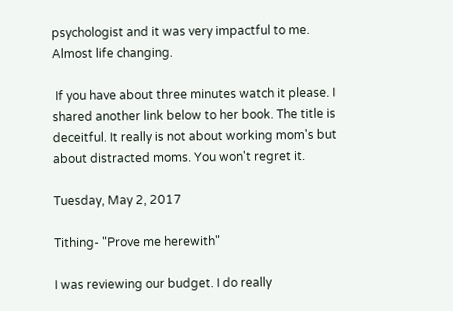psychologist and it was very impactful to me. Almost life changing.

 If you have about three minutes watch it please. I shared another link below to her book. The title is deceitful. It really is not about working mom's but about distracted moms. You won't regret it.

Tuesday, May 2, 2017

Tithing- "Prove me herewith"

I was reviewing our budget. I do really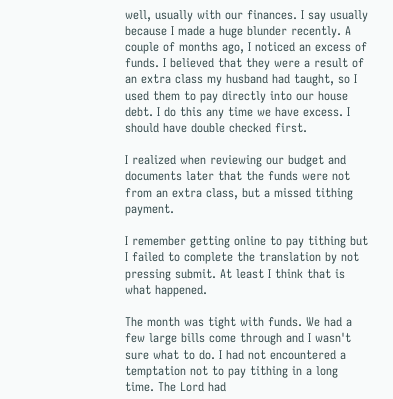well, usually with our finances. I say usually because I made a huge blunder recently. A couple of months ago, I noticed an excess of funds. I believed that they were a result of an extra class my husband had taught, so I used them to pay directly into our house debt. I do this any time we have excess. I should have double checked first.

I realized when reviewing our budget and documents later that the funds were not from an extra class, but a missed tithing payment.

I remember getting online to pay tithing but I failed to complete the translation by not pressing submit. At least I think that is what happened.

The month was tight with funds. We had a few large bills come through and I wasn't sure what to do. I had not encountered a temptation not to pay tithing in a long time. The Lord had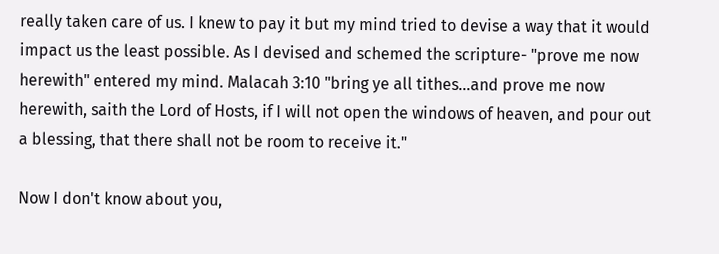really taken care of us. I knew to pay it but my mind tried to devise a way that it would impact us the least possible. As I devised and schemed the scripture- "prove me now herewith" entered my mind. Malacah 3:10 "bring ye all tithes...and prove me now herewith, saith the Lord of Hosts, if I will not open the windows of heaven, and pour out a blessing, that there shall not be room to receive it."

Now I don't know about you,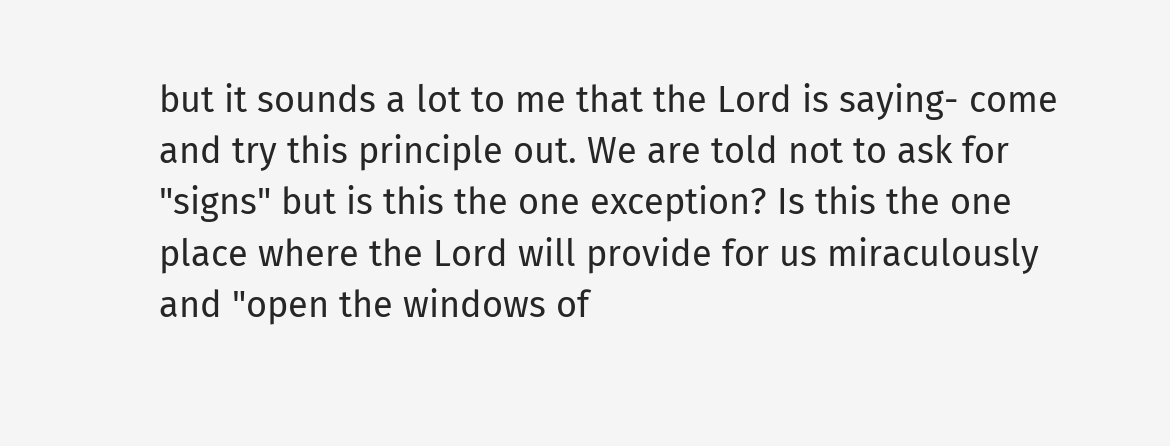but it sounds a lot to me that the Lord is saying- come and try this principle out. We are told not to ask for "signs" but is this the one exception? Is this the one place where the Lord will provide for us miraculously and "open the windows of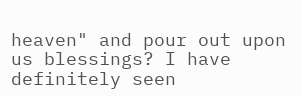heaven" and pour out upon us blessings? I have definitely seen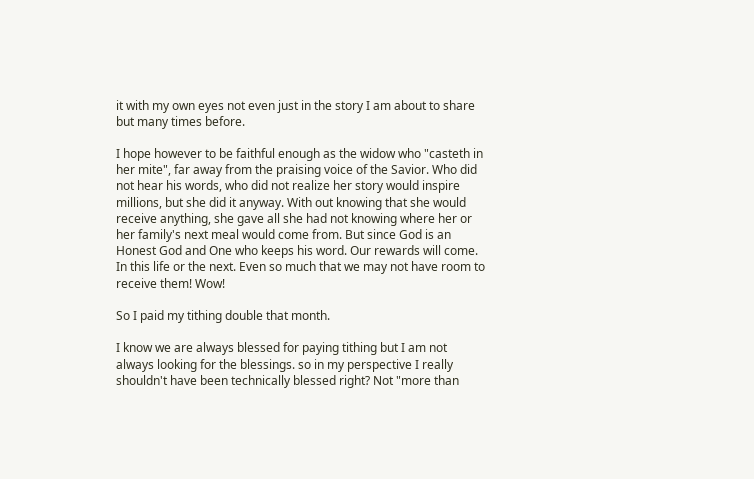it with my own eyes not even just in the story I am about to share but many times before.

I hope however to be faithful enough as the widow who "casteth in her mite", far away from the praising voice of the Savior. Who did not hear his words, who did not realize her story would inspire millions, but she did it anyway. With out knowing that she would receive anything, she gave all she had not knowing where her or her family's next meal would come from. But since God is an Honest God and One who keeps his word. Our rewards will come. In this life or the next. Even so much that we may not have room to receive them! Wow!

So I paid my tithing double that month.

I know we are always blessed for paying tithing but I am not always looking for the blessings. so in my perspective I really shouldn't have been technically blessed right? Not "more than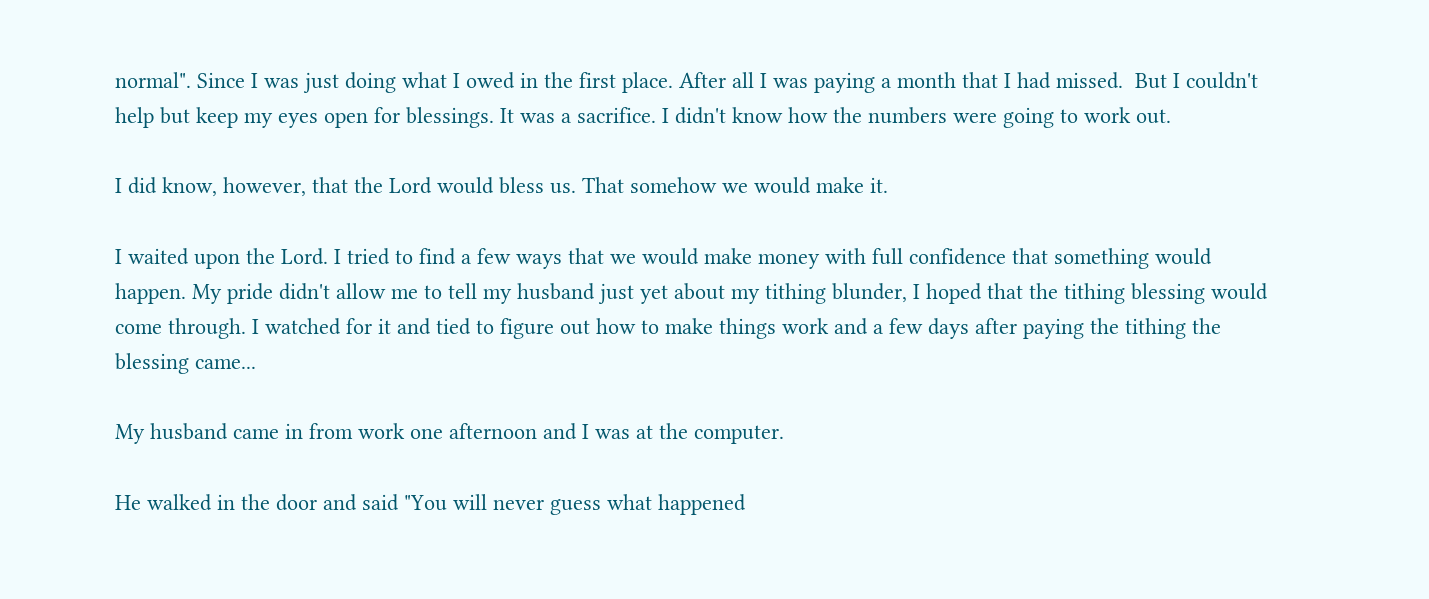normal". Since I was just doing what I owed in the first place. After all I was paying a month that I had missed.  But I couldn't help but keep my eyes open for blessings. It was a sacrifice. I didn't know how the numbers were going to work out.

I did know, however, that the Lord would bless us. That somehow we would make it.

I waited upon the Lord. I tried to find a few ways that we would make money with full confidence that something would happen. My pride didn't allow me to tell my husband just yet about my tithing blunder, I hoped that the tithing blessing would come through. I watched for it and tied to figure out how to make things work and a few days after paying the tithing the blessing came...

My husband came in from work one afternoon and I was at the computer.

He walked in the door and said "You will never guess what happened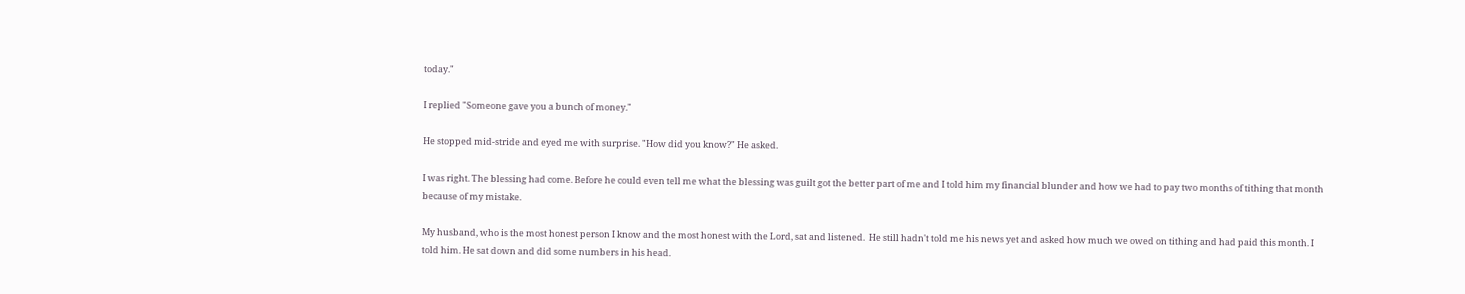today."

I replied "Someone gave you a bunch of money."

He stopped mid-stride and eyed me with surprise. "How did you know?" He asked.

I was right. The blessing had come. Before he could even tell me what the blessing was guilt got the better part of me and I told him my financial blunder and how we had to pay two months of tithing that month because of my mistake.

My husband, who is the most honest person I know and the most honest with the Lord, sat and listened.  He still hadn't told me his news yet and asked how much we owed on tithing and had paid this month. I told him. He sat down and did some numbers in his head.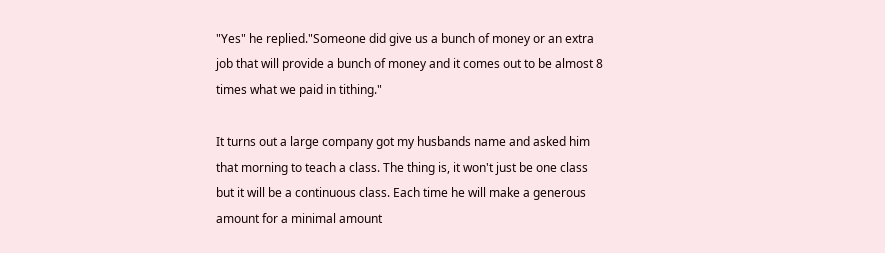"Yes" he replied."Someone did give us a bunch of money or an extra job that will provide a bunch of money and it comes out to be almost 8 times what we paid in tithing."

It turns out a large company got my husbands name and asked him that morning to teach a class. The thing is, it won't just be one class but it will be a continuous class. Each time he will make a generous amount for a minimal amount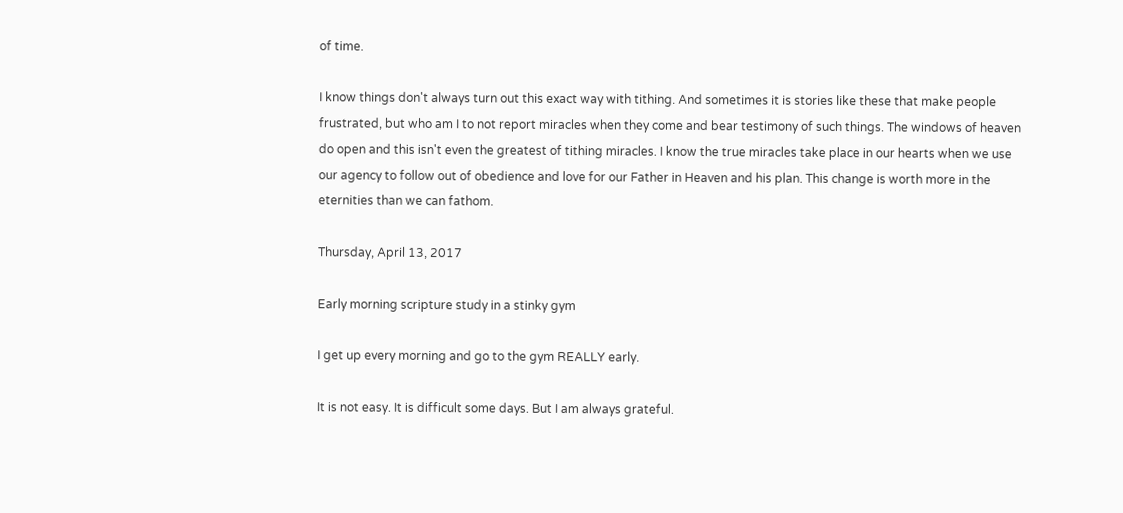of time.

I know things don't always turn out this exact way with tithing. And sometimes it is stories like these that make people frustrated, but who am I to not report miracles when they come and bear testimony of such things. The windows of heaven do open and this isn't even the greatest of tithing miracles. I know the true miracles take place in our hearts when we use our agency to follow out of obedience and love for our Father in Heaven and his plan. This change is worth more in the eternities than we can fathom.

Thursday, April 13, 2017

Early morning scripture study in a stinky gym

I get up every morning and go to the gym REALLY early.

It is not easy. It is difficult some days. But I am always grateful.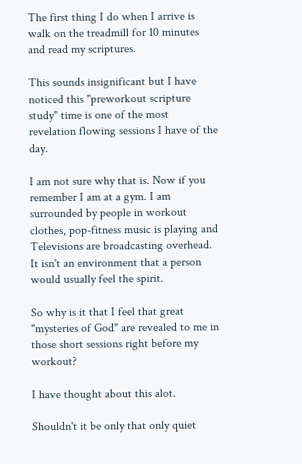The first thing I do when I arrive is walk on the treadmill for 10 minutes and read my scriptures.

This sounds insignificant but I have noticed this "preworkout scripture study" time is one of the most revelation flowing sessions I have of the day.

I am not sure why that is. Now if you remember I am at a gym. I am surrounded by people in workout clothes, pop-fitness music is playing and Televisions are broadcasting overhead. It isn't an environment that a person would usually feel the spirit.

So why is it that I feel that great "mysteries of God" are revealed to me in those short sessions right before my workout?

I have thought about this alot.

Shouldn't it be only that only quiet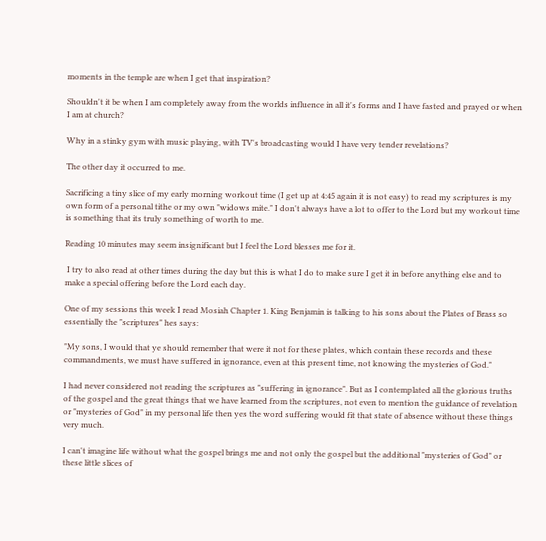moments in the temple are when I get that inspiration?

Shouldn't it be when I am completely away from the worlds influence in all it's forms and I have fasted and prayed or when I am at church?

Why in a stinky gym with music playing, with TV's broadcasting would I have very tender revelations?

The other day it occurred to me.

Sacrificing a tiny slice of my early morning workout time (I get up at 4:45 again it is not easy) to read my scriptures is my own form of a personal tithe or my own "widows mite." I don't always have a lot to offer to the Lord but my workout time is something that its truly something of worth to me.

Reading 10 minutes may seem insignificant but I feel the Lord blesses me for it.

 I try to also read at other times during the day but this is what I do to make sure I get it in before anything else and to make a special offering before the Lord each day.

One of my sessions this week I read Mosiah Chapter 1. King Benjamin is talking to his sons about the Plates of Brass so essentially the "scriptures" hes says:

"My sons, I would that ye should remember that were it not for these plates, which contain these records and these commandments, we must have suffered in ignorance, even at this present time, not knowing the mysteries of God."

I had never considered not reading the scriptures as "suffering in ignorance". But as I contemplated all the glorious truths of the gospel and the great things that we have learned from the scriptures, not even to mention the guidance of revelation or "mysteries of God" in my personal life then yes the word suffering would fit that state of absence without these things very much.

I can't imagine life without what the gospel brings me and not only the gospel but the additional "mysteries of God" or these little slices of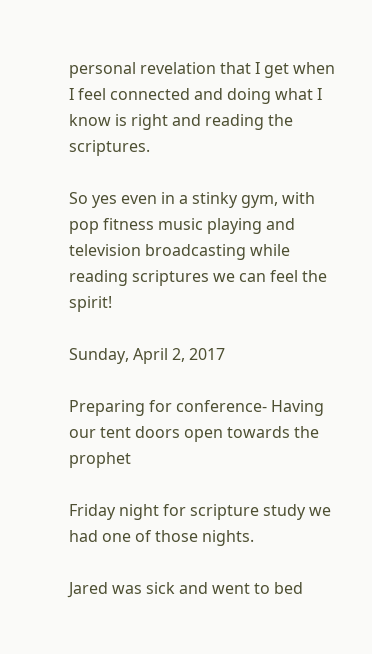personal revelation that I get when I feel connected and doing what I know is right and reading the scriptures.

So yes even in a stinky gym, with pop fitness music playing and television broadcasting while reading scriptures we can feel the spirit!

Sunday, April 2, 2017

Preparing for conference- Having our tent doors open towards the prophet

Friday night for scripture study we had one of those nights.

Jared was sick and went to bed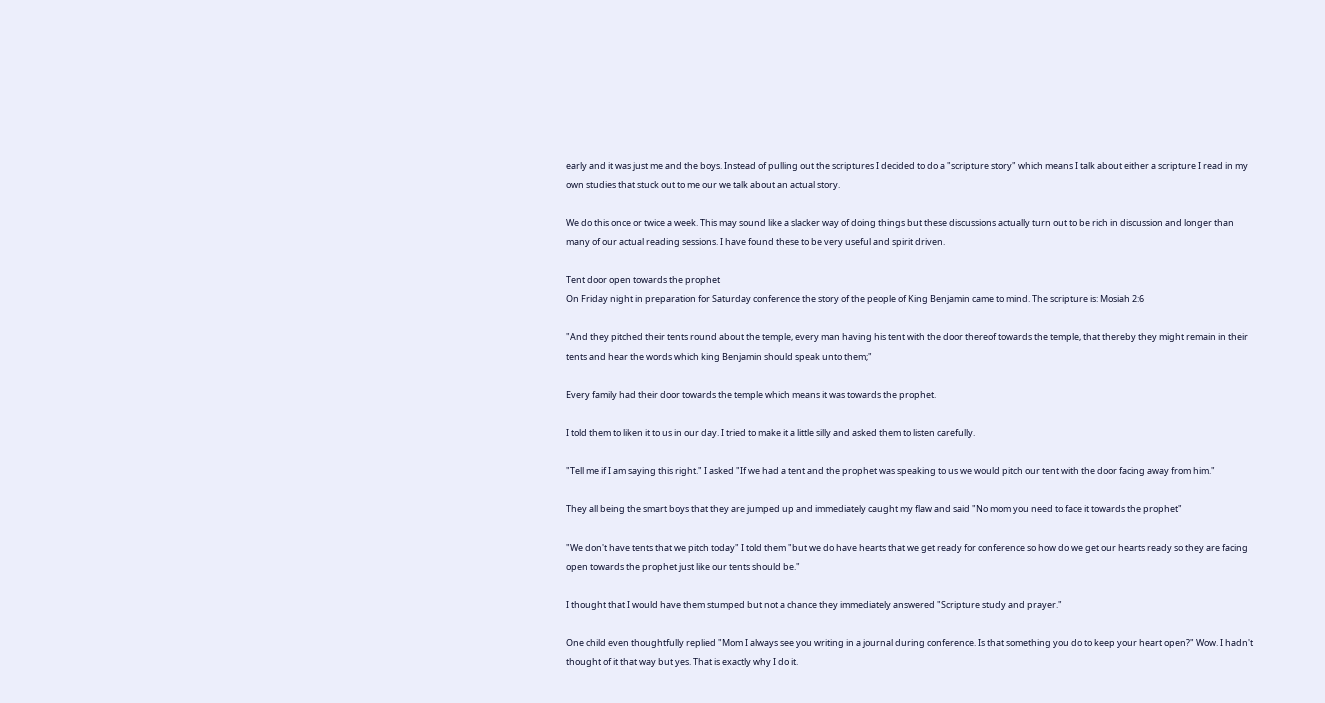early and it was just me and the boys. Instead of pulling out the scriptures I decided to do a "scripture story" which means I talk about either a scripture I read in my own studies that stuck out to me our we talk about an actual story.

We do this once or twice a week. This may sound like a slacker way of doing things but these discussions actually turn out to be rich in discussion and longer than many of our actual reading sessions. I have found these to be very useful and spirit driven.

Tent door open towards the prophet
On Friday night in preparation for Saturday conference the story of the people of King Benjamin came to mind. The scripture is: Mosiah 2:6

"And they pitched their tents round about the temple, every man having his tent with the door thereof towards the temple, that thereby they might remain in their tents and hear the words which king Benjamin should speak unto them;"

Every family had their door towards the temple which means it was towards the prophet.

I told them to liken it to us in our day. I tried to make it a little silly and asked them to listen carefully.

"Tell me if I am saying this right." I asked "If we had a tent and the prophet was speaking to us we would pitch our tent with the door facing away from him."

They all being the smart boys that they are jumped up and immediately caught my flaw and said "No mom you need to face it towards the prophet"

"We don't have tents that we pitch today" I told them "but we do have hearts that we get ready for conference so how do we get our hearts ready so they are facing open towards the prophet just like our tents should be."

I thought that I would have them stumped but not a chance they immediately answered "Scripture study and prayer."

One child even thoughtfully replied "Mom I always see you writing in a journal during conference. Is that something you do to keep your heart open?" Wow. I hadn't thought of it that way but yes. That is exactly why I do it.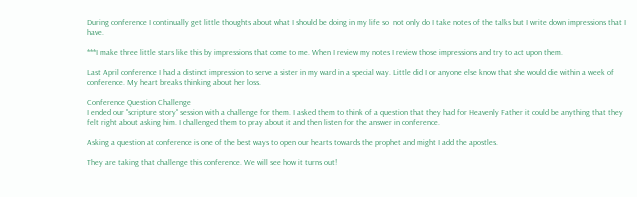During conference I continually get little thoughts about what I should be doing in my life so  not only do I take notes of the talks but I write down impressions that I have.

***I make three little stars like this by impressions that come to me. When I review my notes I review those impressions and try to act upon them.

Last April conference I had a distinct impression to serve a sister in my ward in a special way. Little did I or anyone else know that she would die within a week of conference. My heart breaks thinking about her loss.

Conference Question Challenge
I ended our "scripture story" session with a challenge for them. I asked them to think of a question that they had for Heavenly Father it could be anything that they felt right about asking him. I challenged them to pray about it and then listen for the answer in conference.

Asking a question at conference is one of the best ways to open our hearts towards the prophet and might I add the apostles.

They are taking that challenge this conference. We will see how it turns out!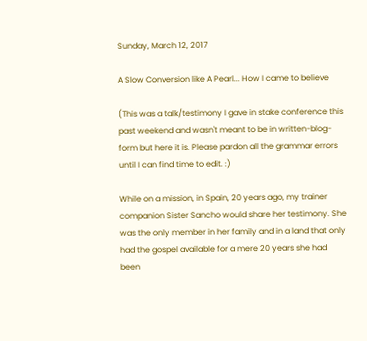Sunday, March 12, 2017

A Slow Conversion like A Pearl... How I came to believe

(This was a talk/testimony I gave in stake conference this past weekend and wasn't meant to be in written-blog-form but here it is. Please pardon all the grammar errors until I can find time to edit. :)

While on a mission, in Spain, 20 years ago, my trainer companion Sister Sancho would share her testimony. She was the only member in her family and in a land that only had the gospel available for a mere 20 years she had been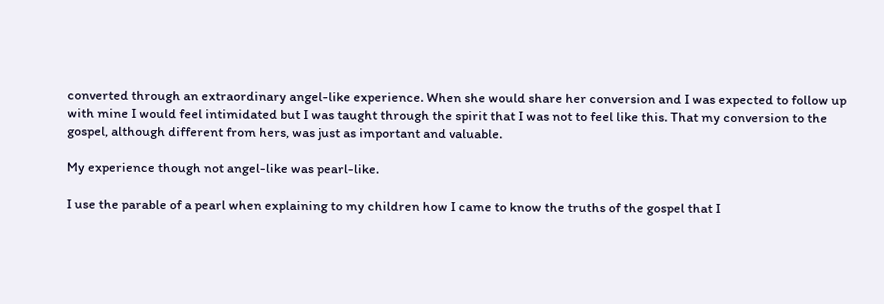converted through an extraordinary angel-like experience. When she would share her conversion and I was expected to follow up with mine I would feel intimidated but I was taught through the spirit that I was not to feel like this. That my conversion to the gospel, although different from hers, was just as important and valuable.

My experience though not angel-like was pearl-like.

I use the parable of a pearl when explaining to my children how I came to know the truths of the gospel that I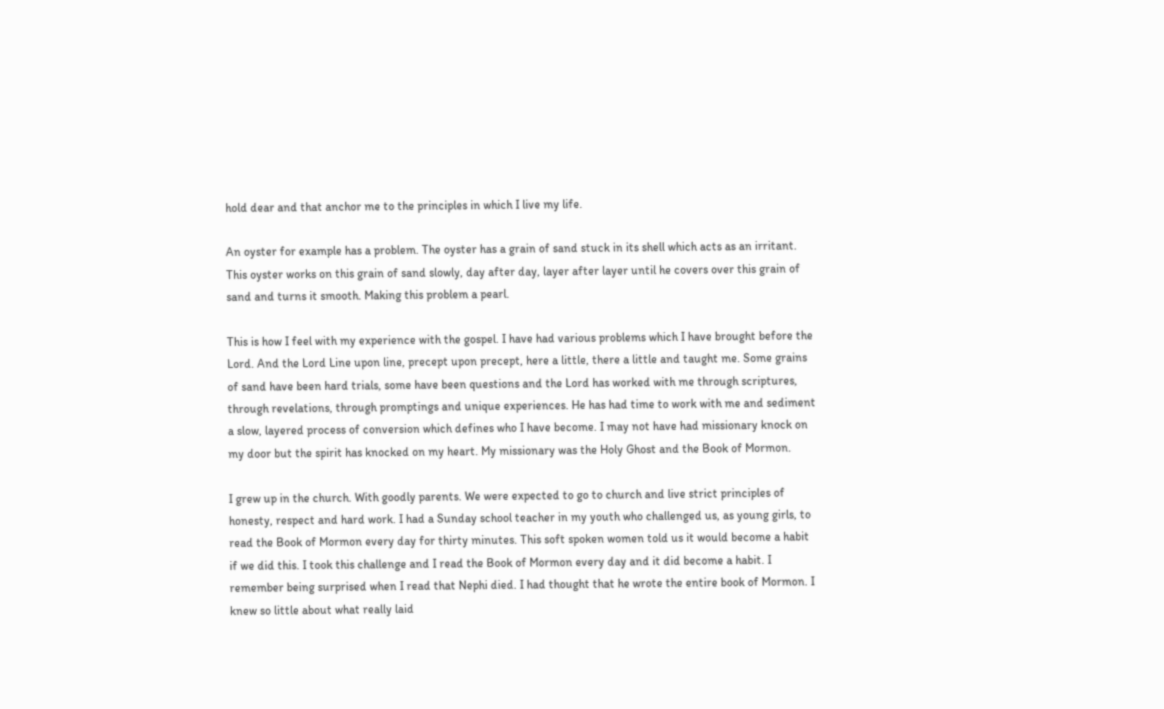hold dear and that anchor me to the principles in which I live my life.

An oyster for example has a problem. The oyster has a grain of sand stuck in its shell which acts as an irritant. This oyster works on this grain of sand slowly, day after day, layer after layer until he covers over this grain of sand and turns it smooth. Making this problem a pearl.

This is how I feel with my experience with the gospel. I have had various problems which I have brought before the Lord. And the Lord Line upon line, precept upon precept, here a little, there a little and taught me. Some grains of sand have been hard trials, some have been questions and the Lord has worked with me through scriptures, through revelations, through promptings and unique experiences. He has had time to work with me and sediment a slow, layered process of conversion which defines who I have become. I may not have had missionary knock on my door but the spirit has knocked on my heart. My missionary was the Holy Ghost and the Book of Mormon.

I grew up in the church. With goodly parents. We were expected to go to church and live strict principles of honesty, respect and hard work. I had a Sunday school teacher in my youth who challenged us, as young girls, to read the Book of Mormon every day for thirty minutes. This soft spoken women told us it would become a habit if we did this. I took this challenge and I read the Book of Mormon every day and it did become a habit. I remember being surprised when I read that Nephi died. I had thought that he wrote the entire book of Mormon. I knew so little about what really laid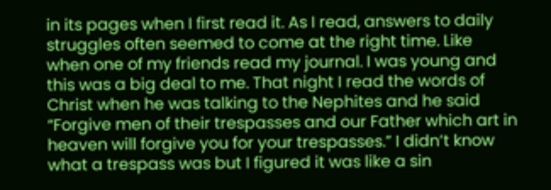in its pages when I first read it. As I read, answers to daily struggles often seemed to come at the right time. Like when one of my friends read my journal. I was young and this was a big deal to me. That night I read the words of Christ when he was talking to the Nephites and he said “Forgive men of their trespasses and our Father which art in heaven will forgive you for your trespasses.” I didn’t know what a trespass was but I figured it was like a sin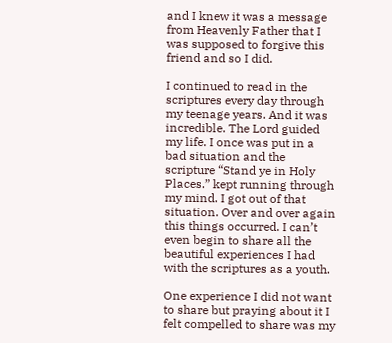and I knew it was a message from Heavenly Father that I was supposed to forgive this friend and so I did.

I continued to read in the scriptures every day through my teenage years. And it was incredible. The Lord guided my life. I once was put in a bad situation and the scripture “Stand ye in Holy Places.” kept running through my mind. I got out of that situation. Over and over again this things occurred. I can’t even begin to share all the beautiful experiences I had with the scriptures as a youth.

One experience I did not want to share but praying about it I felt compelled to share was my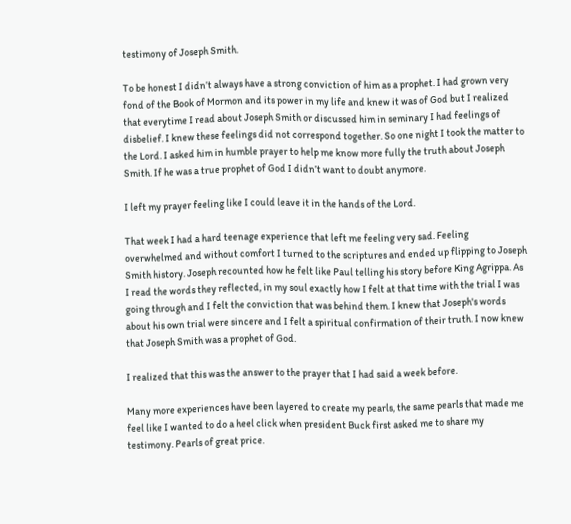testimony of Joseph Smith.

To be honest I didn’t always have a strong conviction of him as a prophet. I had grown very fond of the Book of Mormon and its power in my life and knew it was of God but I realized that everytime I read about Joseph Smith or discussed him in seminary I had feelings of disbelief. I knew these feelings did not correspond together. So one night I took the matter to the Lord. I asked him in humble prayer to help me know more fully the truth about Joseph Smith. If he was a true prophet of God I didn’t want to doubt anymore.

I left my prayer feeling like I could leave it in the hands of the Lord.

That week I had a hard teenage experience that left me feeling very sad. Feeling overwhelmed and without comfort I turned to the scriptures and ended up flipping to Joseph Smith history. Joseph recounted how he felt like Paul telling his story before King Agrippa. As I read the words they reflected, in my soul exactly how I felt at that time with the trial I was going through and I felt the conviction that was behind them. I knew that Joseph's words about his own trial were sincere and I felt a spiritual confirmation of their truth. I now knew that Joseph Smith was a prophet of God.

I realized that this was the answer to the prayer that I had said a week before.

Many more experiences have been layered to create my pearls, the same pearls that made me feel like I wanted to do a heel click when president Buck first asked me to share my testimony. Pearls of great price.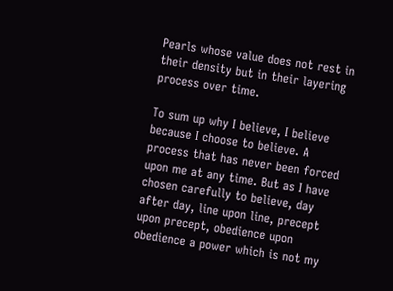Pearls whose value does not rest in their density but in their layering process over time.

To sum up why I believe, I believe because I choose to believe. A process that has never been forced upon me at any time. But as I have chosen carefully to believe, day after day, line upon line, precept upon precept, obedience upon obedience a power which is not my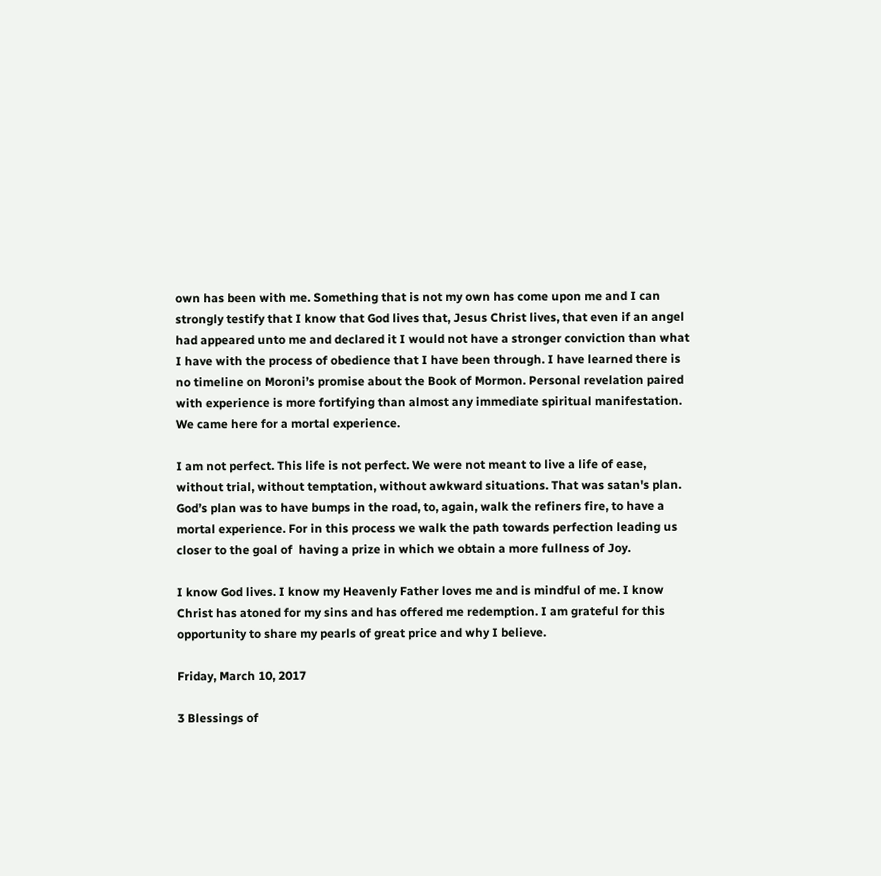own has been with me. Something that is not my own has come upon me and I can strongly testify that I know that God lives that, Jesus Christ lives, that even if an angel had appeared unto me and declared it I would not have a stronger conviction than what I have with the process of obedience that I have been through. I have learned there is no timeline on Moroni’s promise about the Book of Mormon. Personal revelation paired with experience is more fortifying than almost any immediate spiritual manifestation. We came here for a mortal experience.

I am not perfect. This life is not perfect. We were not meant to live a life of ease, without trial, without temptation, without awkward situations. That was satan's plan. God’s plan was to have bumps in the road, to, again, walk the refiners fire, to have a mortal experience. For in this process we walk the path towards perfection leading us closer to the goal of  having a prize in which we obtain a more fullness of Joy.

I know God lives. I know my Heavenly Father loves me and is mindful of me. I know Christ has atoned for my sins and has offered me redemption. I am grateful for this opportunity to share my pearls of great price and why I believe.

Friday, March 10, 2017

3 Blessings of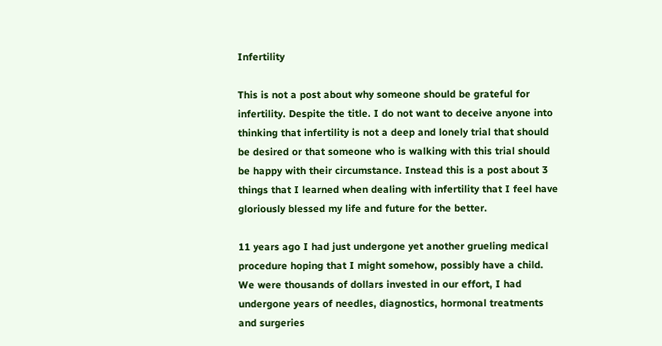Infertility

This is not a post about why someone should be grateful for infertility. Despite the title. I do not want to deceive anyone into thinking that infertility is not a deep and lonely trial that should be desired or that someone who is walking with this trial should be happy with their circumstance. Instead this is a post about 3 things that I learned when dealing with infertility that I feel have gloriously blessed my life and future for the better.

11 years ago I had just undergone yet another grueling medical procedure hoping that I might somehow, possibly have a child. We were thousands of dollars invested in our effort, I had undergone years of needles, diagnostics, hormonal treatments and surgeries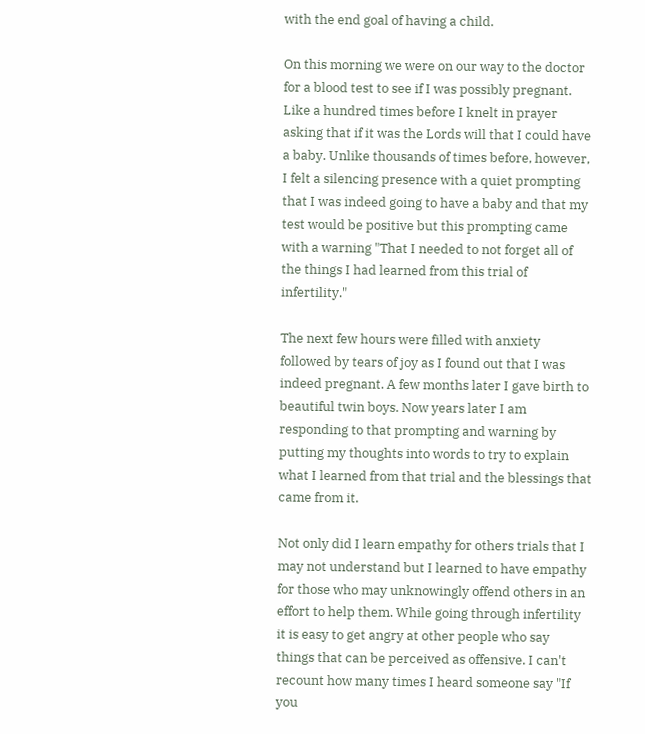with the end goal of having a child.

On this morning we were on our way to the doctor for a blood test to see if I was possibly pregnant. Like a hundred times before I knelt in prayer asking that if it was the Lords will that I could have a baby. Unlike thousands of times before, however, I felt a silencing presence with a quiet prompting that I was indeed going to have a baby and that my test would be positive but this prompting came with a warning "That I needed to not forget all of the things I had learned from this trial of infertility."

The next few hours were filled with anxiety followed by tears of joy as I found out that I was indeed pregnant. A few months later I gave birth to beautiful twin boys. Now years later I am responding to that prompting and warning by putting my thoughts into words to try to explain what I learned from that trial and the blessings that came from it.

Not only did I learn empathy for others trials that I may not understand but I learned to have empathy for those who may unknowingly offend others in an effort to help them. While going through infertility it is easy to get angry at other people who say things that can be perceived as offensive. I can't recount how many times I heard someone say "If you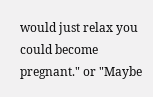would just relax you could become pregnant." or "Maybe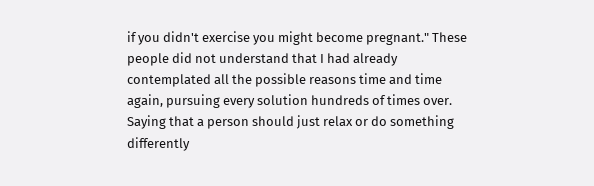if you didn't exercise you might become pregnant." These people did not understand that I had already contemplated all the possible reasons time and time again, pursuing every solution hundreds of times over. Saying that a person should just relax or do something differently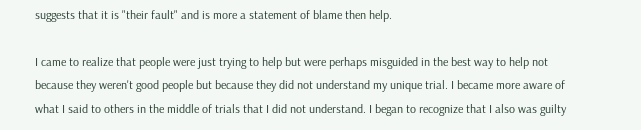suggests that it is "their fault" and is more a statement of blame then help.

I came to realize that people were just trying to help but were perhaps misguided in the best way to help not because they weren't good people but because they did not understand my unique trial. I became more aware of what I said to others in the middle of trials that I did not understand. I began to recognize that I also was guilty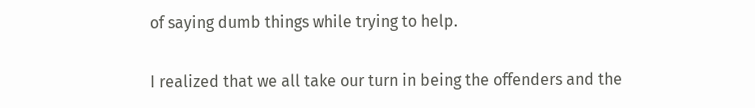of saying dumb things while trying to help.

I realized that we all take our turn in being the offenders and the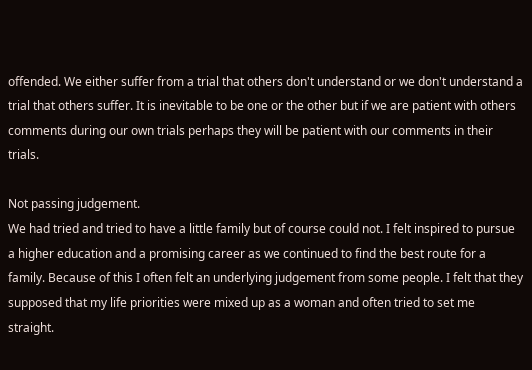offended. We either suffer from a trial that others don't understand or we don't understand a trial that others suffer. It is inevitable to be one or the other but if we are patient with others comments during our own trials perhaps they will be patient with our comments in their trials.

Not passing judgement.
We had tried and tried to have a little family but of course could not. I felt inspired to pursue a higher education and a promising career as we continued to find the best route for a family. Because of this I often felt an underlying judgement from some people. I felt that they supposed that my life priorities were mixed up as a woman and often tried to set me straight.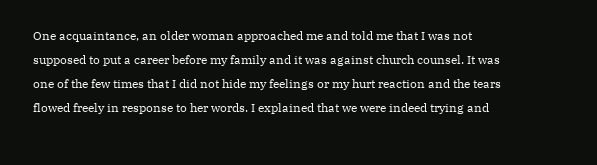One acquaintance, an older woman approached me and told me that I was not supposed to put a career before my family and it was against church counsel. It was one of the few times that I did not hide my feelings or my hurt reaction and the tears flowed freely in response to her words. I explained that we were indeed trying and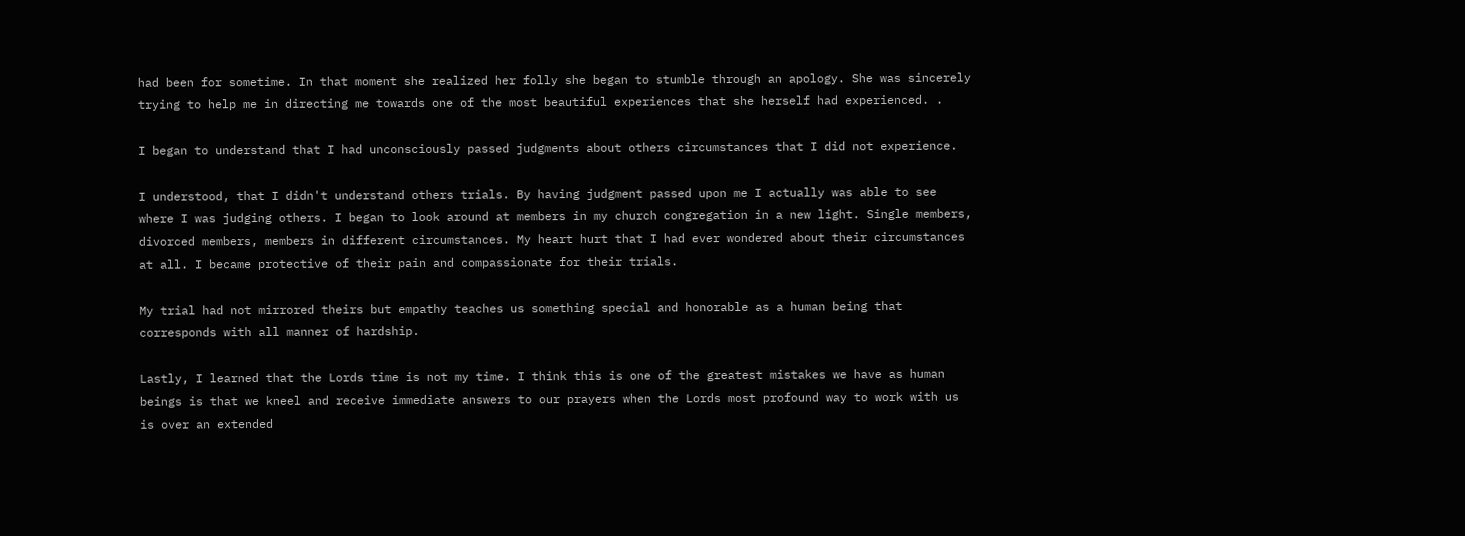had been for sometime. In that moment she realized her folly she began to stumble through an apology. She was sincerely trying to help me in directing me towards one of the most beautiful experiences that she herself had experienced. .

I began to understand that I had unconsciously passed judgments about others circumstances that I did not experience.

I understood, that I didn't understand others trials. By having judgment passed upon me I actually was able to see where I was judging others. I began to look around at members in my church congregation in a new light. Single members, divorced members, members in different circumstances. My heart hurt that I had ever wondered about their circumstances at all. I became protective of their pain and compassionate for their trials.

My trial had not mirrored theirs but empathy teaches us something special and honorable as a human being that corresponds with all manner of hardship.

Lastly, I learned that the Lords time is not my time. I think this is one of the greatest mistakes we have as human beings is that we kneel and receive immediate answers to our prayers when the Lords most profound way to work with us is over an extended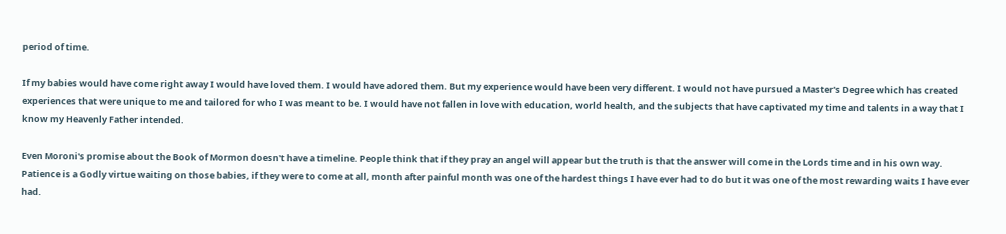period of time.

If my babies would have come right away I would have loved them. I would have adored them. But my experience would have been very different. I would not have pursued a Master's Degree which has created experiences that were unique to me and tailored for who I was meant to be. I would have not fallen in love with education, world health, and the subjects that have captivated my time and talents in a way that I know my Heavenly Father intended.

Even Moroni's promise about the Book of Mormon doesn't have a timeline. People think that if they pray an angel will appear but the truth is that the answer will come in the Lords time and in his own way. Patience is a Godly virtue waiting on those babies, if they were to come at all, month after painful month was one of the hardest things I have ever had to do but it was one of the most rewarding waits I have ever had.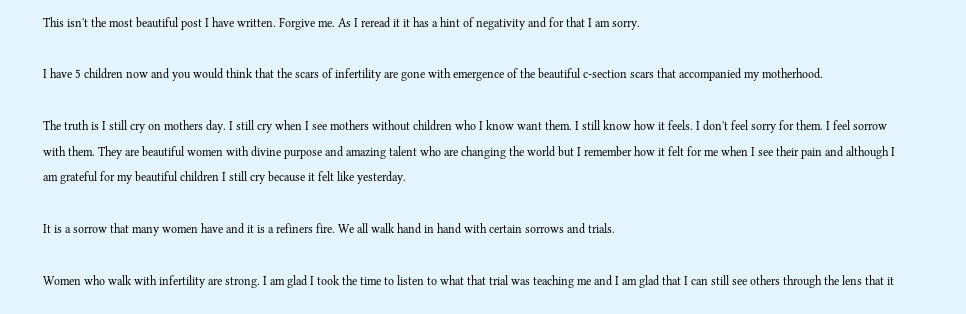This isn't the most beautiful post I have written. Forgive me. As I reread it it has a hint of negativity and for that I am sorry.

I have 5 children now and you would think that the scars of infertility are gone with emergence of the beautiful c-section scars that accompanied my motherhood.

The truth is I still cry on mothers day. I still cry when I see mothers without children who I know want them. I still know how it feels. I don't feel sorry for them. I feel sorrow with them. They are beautiful women with divine purpose and amazing talent who are changing the world but I remember how it felt for me when I see their pain and although I am grateful for my beautiful children I still cry because it felt like yesterday.

It is a sorrow that many women have and it is a refiners fire. We all walk hand in hand with certain sorrows and trials.

Women who walk with infertility are strong. I am glad I took the time to listen to what that trial was teaching me and I am glad that I can still see others through the lens that it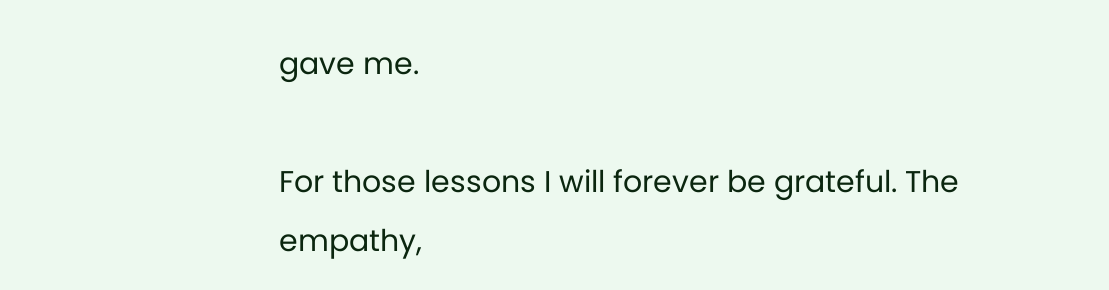gave me.

For those lessons I will forever be grateful. The empathy,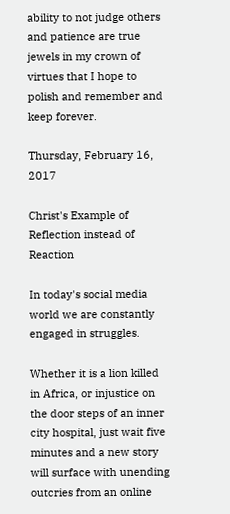ability to not judge others and patience are true jewels in my crown of virtues that I hope to polish and remember and keep forever.

Thursday, February 16, 2017

Christ's Example of Reflection instead of Reaction

In today's social media world we are constantly engaged in struggles.

Whether it is a lion killed in Africa, or injustice on the door steps of an inner city hospital, just wait five minutes and a new story will surface with unending outcries from an online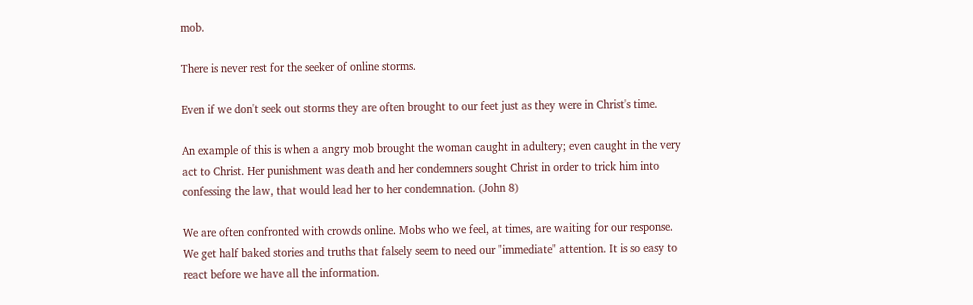mob.

There is never rest for the seeker of online storms.

Even if we don't seek out storms they are often brought to our feet just as they were in Christ's time.

An example of this is when a angry mob brought the woman caught in adultery; even caught in the very act to Christ. Her punishment was death and her condemners sought Christ in order to trick him into confessing the law, that would lead her to her condemnation. (John 8)

We are often confronted with crowds online. Mobs who we feel, at times, are waiting for our response. We get half baked stories and truths that falsely seem to need our "immediate" attention. It is so easy to react before we have all the information.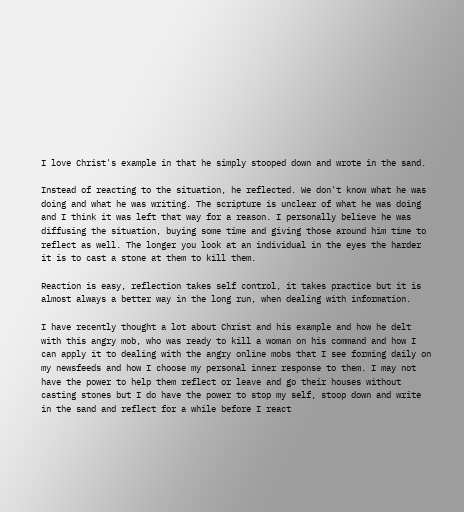I love Christ's example in that he simply stooped down and wrote in the sand.

Instead of reacting to the situation, he reflected. We don't know what he was doing and what he was writing. The scripture is unclear of what he was doing and I think it was left that way for a reason. I personally believe he was diffusing the situation, buying some time and giving those around him time to reflect as well. The longer you look at an individual in the eyes the harder it is to cast a stone at them to kill them.

Reaction is easy, reflection takes self control, it takes practice but it is almost always a better way in the long run, when dealing with information.

I have recently thought a lot about Christ and his example and how he delt with this angry mob, who was ready to kill a woman on his command and how I can apply it to dealing with the angry online mobs that I see forming daily on my newsfeeds and how I choose my personal inner response to them. I may not have the power to help them reflect or leave and go their houses without casting stones but I do have the power to stop my self, stoop down and write in the sand and reflect for a while before I react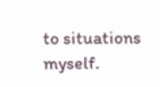to situations myself.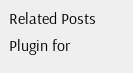Related Posts Plugin for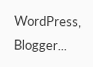WordPress, Blogger...